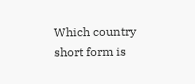Which country short form is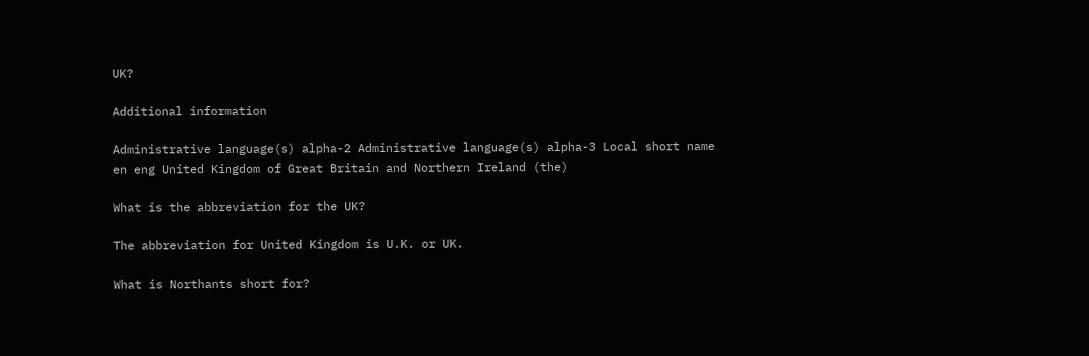UK?

Additional information

Administrative language(s) alpha-2 Administrative language(s) alpha-3 Local short name
en eng United Kingdom of Great Britain and Northern Ireland (the)

What is the abbreviation for the UK?

The abbreviation for United Kingdom is U.K. or UK.

What is Northants short for?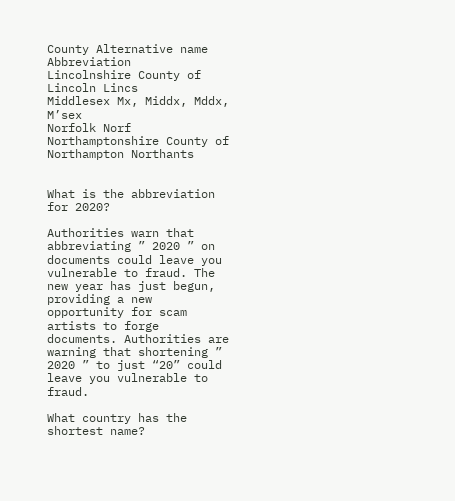County Alternative name Abbreviation
Lincolnshire County of Lincoln Lincs
Middlesex Mx, Middx, Mddx, M’sex
Norfolk Norf
Northamptonshire County of Northampton Northants


What is the abbreviation for 2020?

Authorities warn that abbreviating ” 2020 ” on documents could leave you vulnerable to fraud. The new year has just begun, providing a new opportunity for scam artists to forge documents. Authorities are warning that shortening ” 2020 ” to just “20” could leave you vulnerable to fraud.

What country has the shortest name?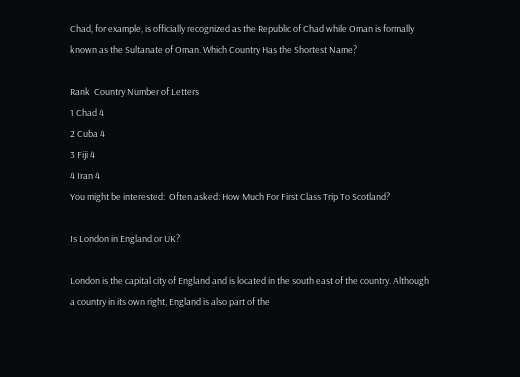Chad, for example, is officially recognized as the Republic of Chad while Oman is formally known as the Sultanate of Oman. Which Country Has the Shortest Name?

Rank  Country Number of Letters
1 Chad 4
2 Cuba 4
3 Fiji 4
4 Iran 4
You might be interested:  Often asked: How Much For First Class Trip To Scotland?

Is London in England or UK?

London is the capital city of England and is located in the south east of the country. Although a country in its own right, England is also part of the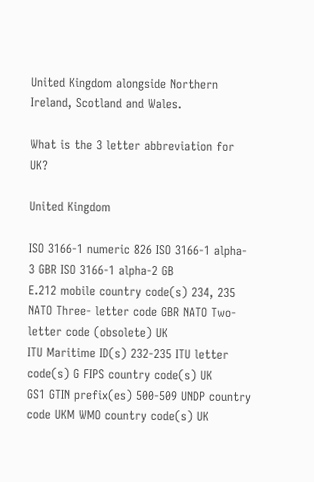United Kingdom alongside Northern Ireland, Scotland and Wales.

What is the 3 letter abbreviation for UK?

United Kingdom

ISO 3166-1 numeric 826 ISO 3166-1 alpha- 3 GBR ISO 3166-1 alpha-2 GB
E.212 mobile country code(s) 234, 235 NATO Three- letter code GBR NATO Two- letter code (obsolete) UK
ITU Maritime ID(s) 232-235 ITU letter code(s) G FIPS country code(s) UK
GS1 GTIN prefix(es) 500-509 UNDP country code UKM WMO country code(s) UK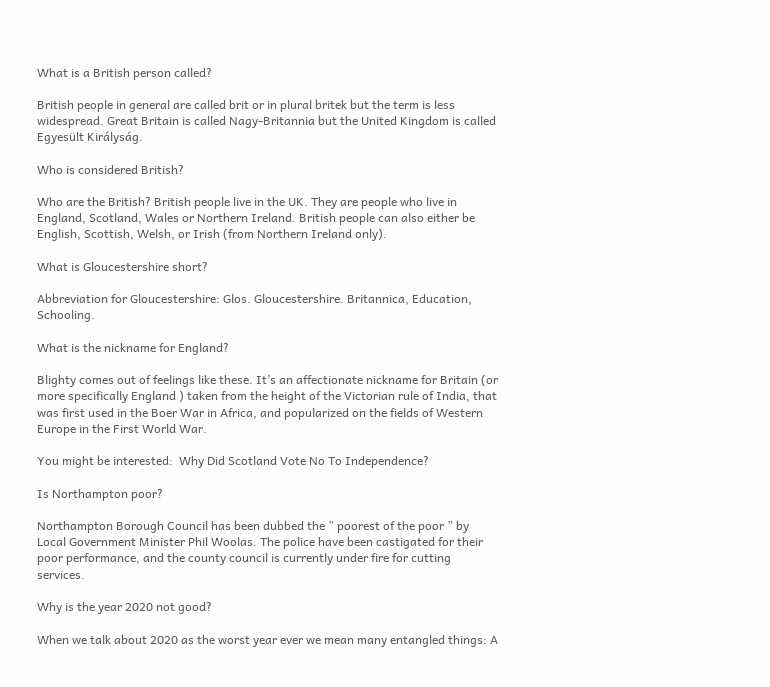What is a British person called?

British people in general are called brit or in plural britek but the term is less widespread. Great Britain is called Nagy-Britannia but the United Kingdom is called Egyesült Királyság.

Who is considered British?

Who are the British? British people live in the UK. They are people who live in England, Scotland, Wales or Northern Ireland. British people can also either be English, Scottish, Welsh, or Irish (from Northern Ireland only).

What is Gloucestershire short?

Abbreviation for Gloucestershire: Glos. Gloucestershire. Britannica, Education, Schooling.

What is the nickname for England?

Blighty comes out of feelings like these. It’s an affectionate nickname for Britain (or more specifically England ) taken from the height of the Victorian rule of India, that was first used in the Boer War in Africa, and popularized on the fields of Western Europe in the First World War.

You might be interested:  Why Did Scotland Vote No To Independence?

Is Northampton poor?

Northampton Borough Council has been dubbed the ” poorest of the poor ” by Local Government Minister Phil Woolas. The police have been castigated for their poor performance, and the county council is currently under fire for cutting services.

Why is the year 2020 not good?

When we talk about 2020 as the worst year ever we mean many entangled things: A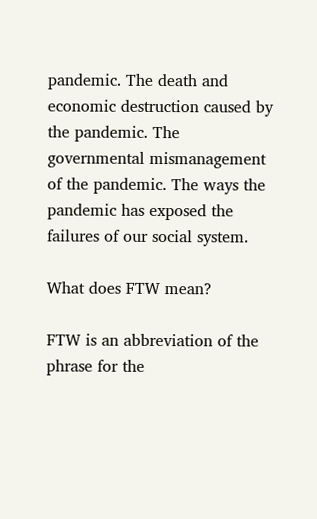pandemic. The death and economic destruction caused by the pandemic. The governmental mismanagement of the pandemic. The ways the pandemic has exposed the failures of our social system.

What does FTW mean?

FTW is an abbreviation of the phrase for the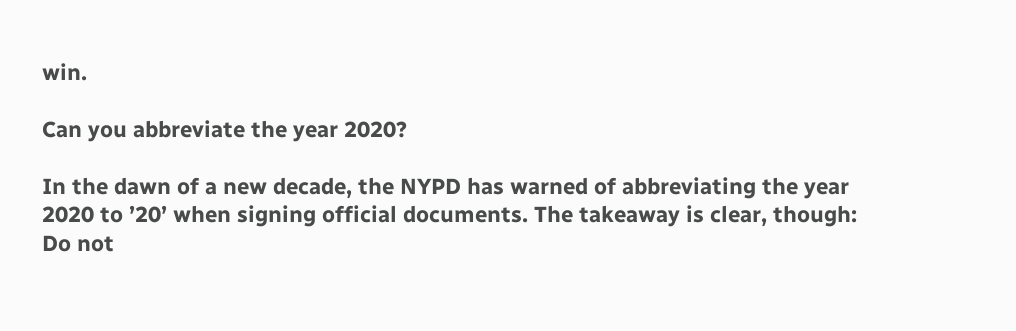win.

Can you abbreviate the year 2020?

In the dawn of a new decade, the NYPD has warned of abbreviating the year 2020 to ’20’ when signing official documents. The takeaway is clear, though: Do not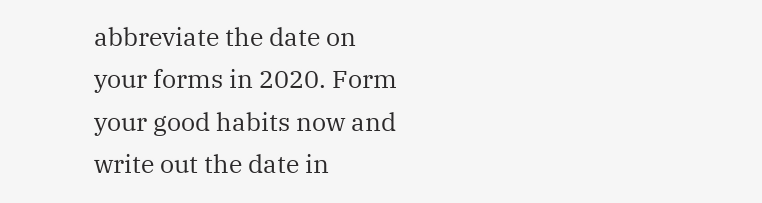abbreviate the date on your forms in 2020. Form your good habits now and write out the date in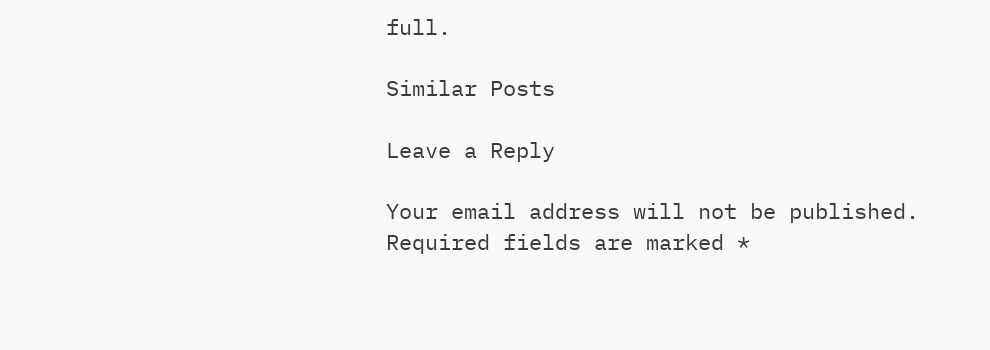full.

Similar Posts

Leave a Reply

Your email address will not be published. Required fields are marked *